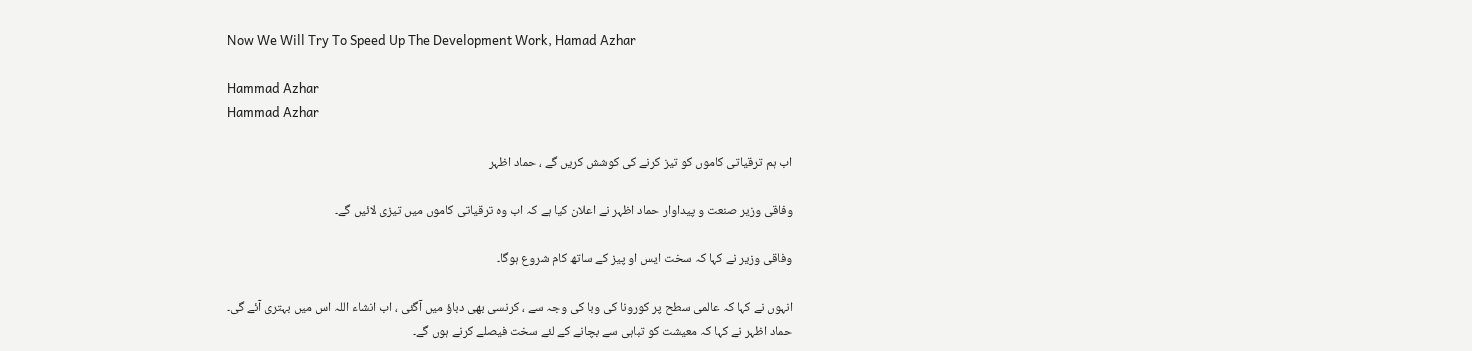Now We Will Try To Speed Up The Development Work, Hamad Azhar

Hammad Azhar
Hammad Azhar

اب ہم ترقیاتی کاموں کو تیز کرنے کی کوشش کریں گے ، حماد اظہر

وفاقی وزیر صنعت و پیداوار حماد اظہر نے اعلان کیا ہے کہ اب وہ ترقیاتی کاموں میں تیزی لائیں گے۔

وفاقی وزیر نے کہا کہ سخت ایس او پیز کے ساتھ کام شروع ہوگا۔

انہوں نے کہا کہ عالمی سطح پر کورونا کی وبا کی وجہ سے ، کرنسی بھی دباؤ میں آگئی ، اب انشاء اللہ اس میں بہتری آئے گی۔
حماد اظہر نے کہا کہ معیشت کو تباہی سے بچانے کے لئے سخت فیصلے کرنے ہوں گے۔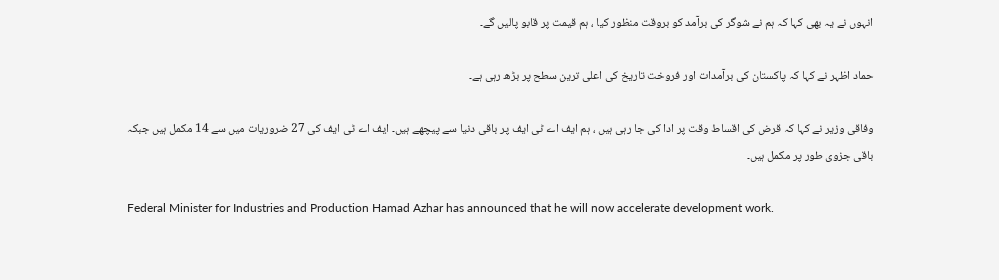انہوں نے یہ بھی کہا کہ ہم نے شوگر کی برآمد کو بروقت منظور کیا ، ہم قیمت پر قابو پالیں گے۔

حماد اظہر نے کہا کہ پاکستان کی برآمدات اور فروخت تاریخ کی اعلی ترین سطح پر بڑھ رہی ہے۔

وفاقی وزیر نے کہا کہ قرض کی اقساط وقت پر ادا کی جا رہی ہیں ، ہم ایف اے ٹی ایف پر باقی دنیا سے پیچھے ہیں۔ ایف اے ٹی ایف کی 27 ضروریات میں سے 14 مکمل ہیں جبکہ باقی جزوی طور پر مکمل ہیں۔

Federal Minister for Industries and Production Hamad Azhar has announced that he will now accelerate development work.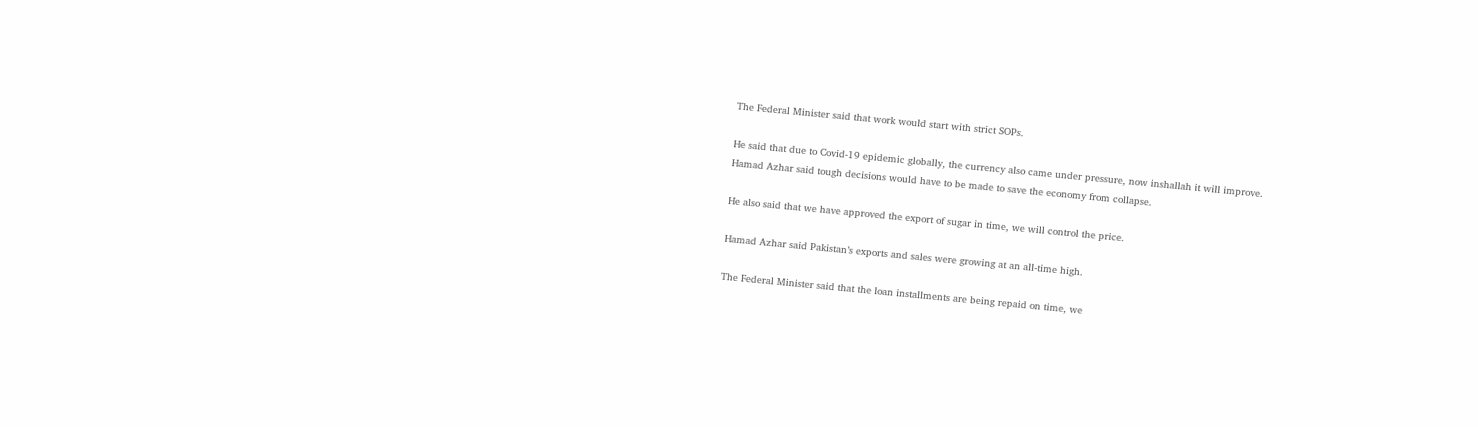The Federal Minister said that work would start with strict SOPs.

He said that due to Covid-19 epidemic globally, the currency also came under pressure, now inshallah it will improve.
Hamad Azhar said tough decisions would have to be made to save the economy from collapse.

He also said that we have approved the export of sugar in time, we will control the price.

Hamad Azhar said Pakistan’s exports and sales were growing at an all-time high.

The Federal Minister said that the loan installments are being repaid on time, we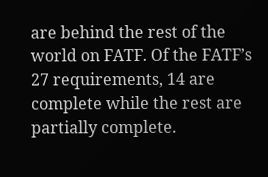are behind the rest of the world on FATF. Of the FATF’s 27 requirements, 14 are complete while the rest are partially complete.